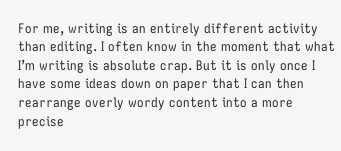For me, writing is an entirely different activity than editing. I often know in the moment that what I’m writing is absolute crap. But it is only once I have some ideas down on paper that I can then rearrange overly wordy content into a more precise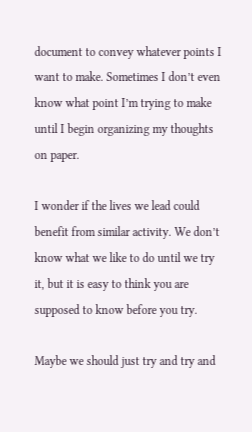document to convey whatever points I want to make. Sometimes I don’t even know what point I’m trying to make until I begin organizing my thoughts on paper.

I wonder if the lives we lead could benefit from similar activity. We don’t know what we like to do until we try it, but it is easy to think you are supposed to know before you try.

Maybe we should just try and try and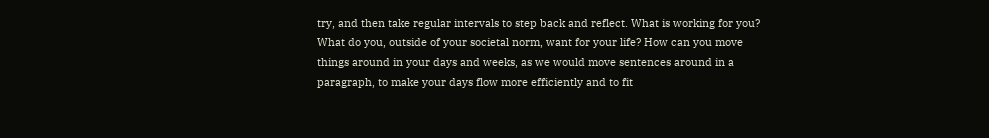try, and then take regular intervals to step back and reflect. What is working for you? What do you, outside of your societal norm, want for your life? How can you move things around in your days and weeks, as we would move sentences around in a paragraph, to make your days flow more efficiently and to fit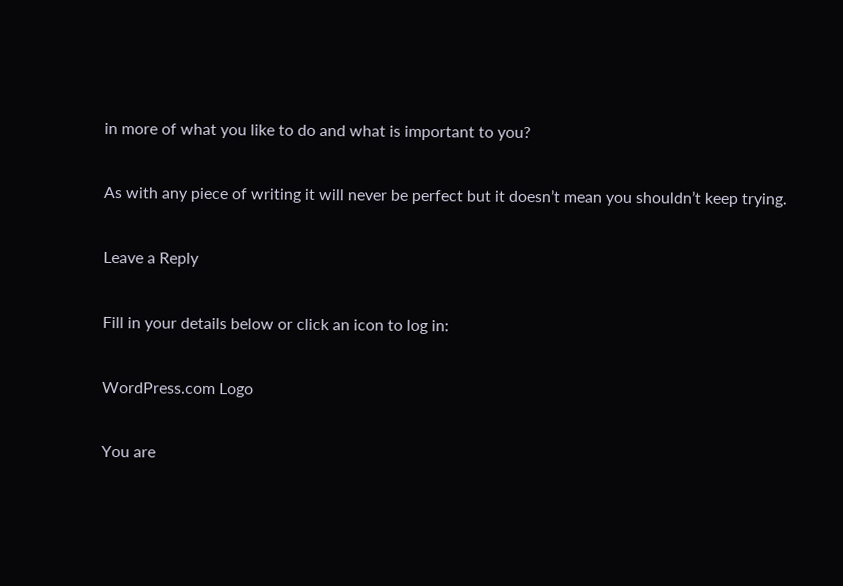in more of what you like to do and what is important to you?

As with any piece of writing it will never be perfect but it doesn’t mean you shouldn’t keep trying.

Leave a Reply

Fill in your details below or click an icon to log in:

WordPress.com Logo

You are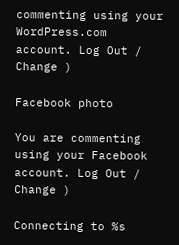commenting using your WordPress.com account. Log Out /  Change )

Facebook photo

You are commenting using your Facebook account. Log Out /  Change )

Connecting to %s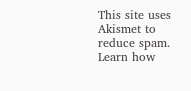This site uses Akismet to reduce spam. Learn how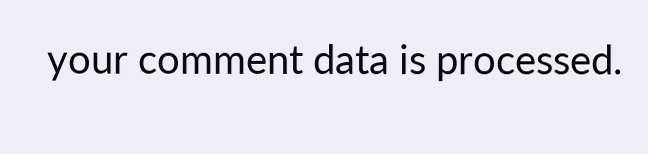your comment data is processed.